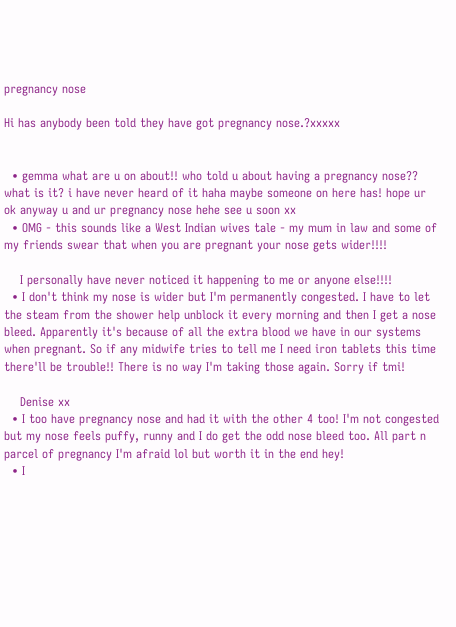pregnancy nose

Hi has anybody been told they have got pregnancy nose.?xxxxx


  • gemma what are u on about!! who told u about having a pregnancy nose?? what is it? i have never heard of it haha maybe someone on here has! hope ur ok anyway u and ur pregnancy nose hehe see u soon xx
  • OMG - this sounds like a West Indian wives tale - my mum in law and some of my friends swear that when you are pregnant your nose gets wider!!!!

    I personally have never noticed it happening to me or anyone else!!!!
  • I don't think my nose is wider but I'm permanently congested. I have to let the steam from the shower help unblock it every morning and then I get a nose bleed. Apparently it's because of all the extra blood we have in our systems when pregnant. So if any midwife tries to tell me I need iron tablets this time there'll be trouble!! There is no way I'm taking those again. Sorry if tmi!

    Denise xx
  • I too have pregnancy nose and had it with the other 4 too! I'm not congested but my nose feels puffy, runny and I do get the odd nose bleed too. All part n parcel of pregnancy I'm afraid lol but worth it in the end hey!
  • I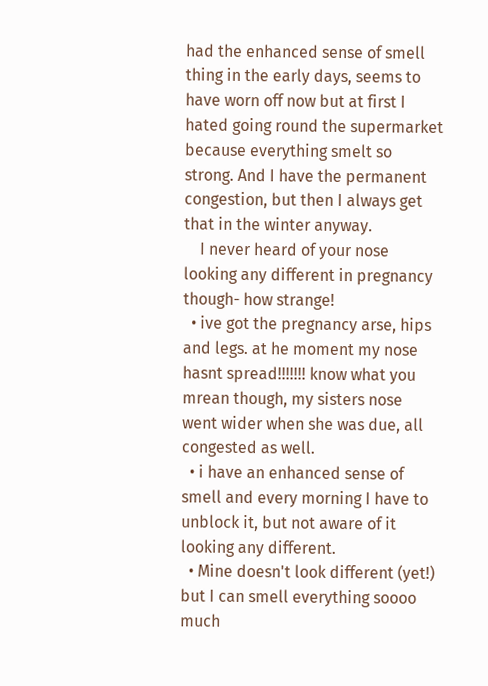had the enhanced sense of smell thing in the early days, seems to have worn off now but at first I hated going round the supermarket because everything smelt so strong. And I have the permanent congestion, but then I always get that in the winter anyway.
    I never heard of your nose looking any different in pregnancy though- how strange!
  • ive got the pregnancy arse, hips and legs. at he moment my nose hasnt spread!!!!!!! know what you mrean though, my sisters nose went wider when she was due, all congested as well.
  • i have an enhanced sense of smell and every morning I have to unblock it, but not aware of it looking any different.
  • Mine doesn't look different (yet!) but I can smell everything soooo much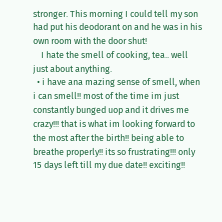stronger. This morning I could tell my son had put his deodorant on and he was in his own room with the door shut!
    I hate the smell of cooking, tea.. well just about anything.
  • i have ana mazing sense of smell, when i can smell!! most of the time im just constantly bunged uop and it drives me crazy!!! that is what im looking forward to the most after the birth!! being able to breathe properly!! its so frustrating!!! only 15 days left till my due date!! exciting!!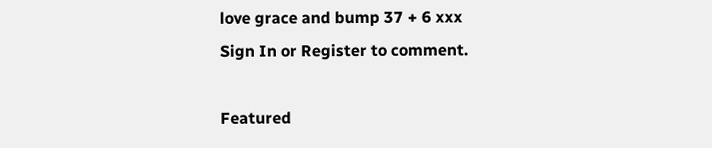love grace and bump 37 + 6 xxx
Sign In or Register to comment.

Featured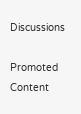Discussions

Promoted Content